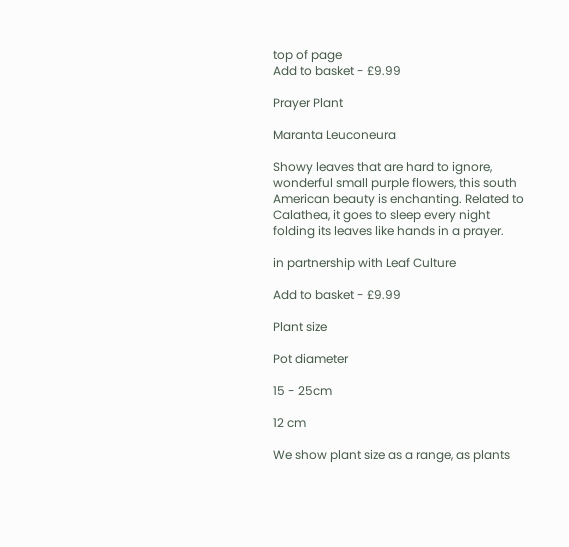top of page
Add to basket - £9.99

Prayer Plant

Maranta Leuconeura

Showy leaves that are hard to ignore, wonderful small purple flowers, this south American beauty is enchanting. Related to Calathea, it goes to sleep every night folding its leaves like hands in a prayer.

in partnership with Leaf Culture

Add to basket - £9.99

Plant size

Pot diameter

15 - 25cm

12 cm

We show plant size as a range, as plants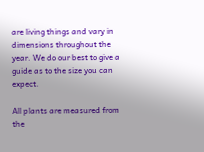are living things and vary in dimensions throughout the year. We do our best to give a guide as to the size you can expect.

All plants are measured from the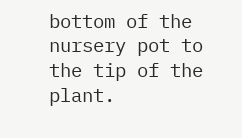bottom of the nursery pot to the tip of the plant.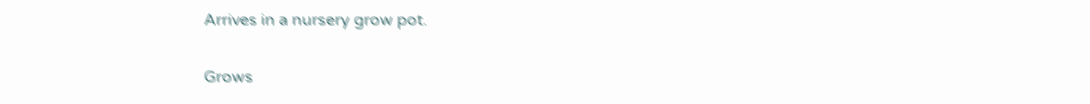Arrives in a nursery grow pot.

Grows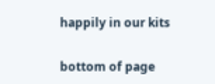happily in our kits

bottom of page